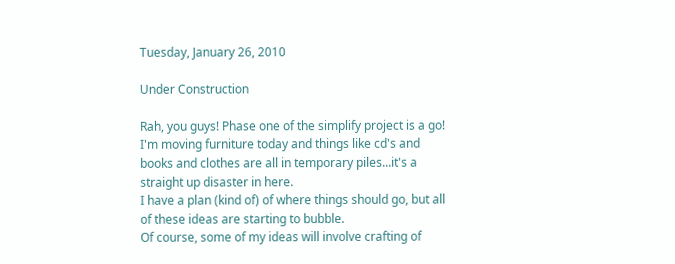Tuesday, January 26, 2010

Under Construction

Rah, you guys! Phase one of the simplify project is a go! I'm moving furniture today and things like cd's and books and clothes are all in temporary piles...it's a straight up disaster in here.
I have a plan (kind of) of where things should go, but all of these ideas are starting to bubble.
Of course, some of my ideas will involve crafting of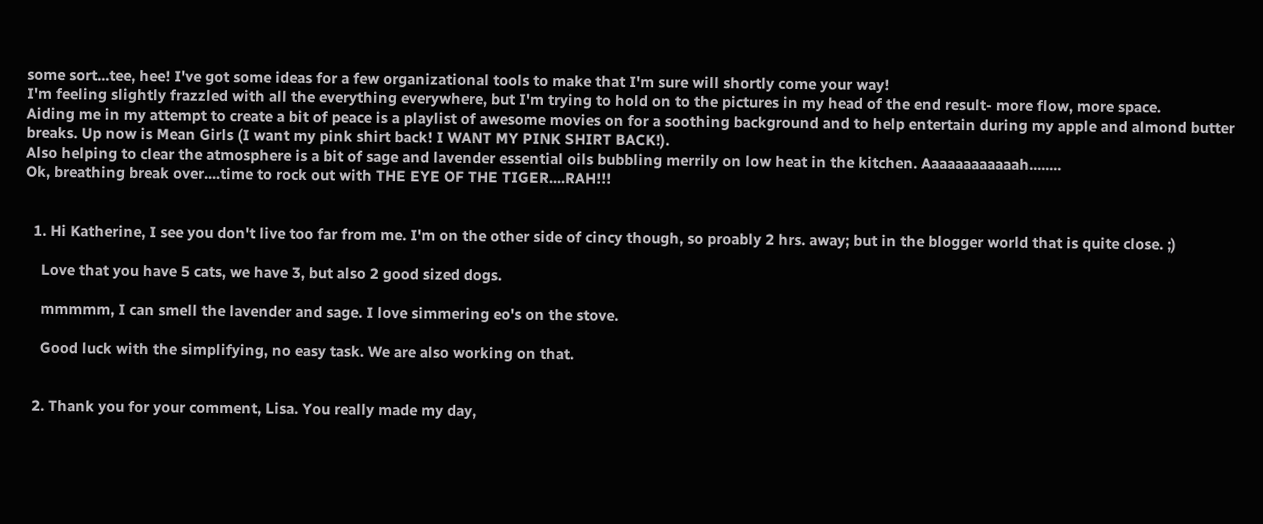some sort...tee, hee! I've got some ideas for a few organizational tools to make that I'm sure will shortly come your way!
I'm feeling slightly frazzled with all the everything everywhere, but I'm trying to hold on to the pictures in my head of the end result- more flow, more space.
Aiding me in my attempt to create a bit of peace is a playlist of awesome movies on for a soothing background and to help entertain during my apple and almond butter breaks. Up now is Mean Girls (I want my pink shirt back! I WANT MY PINK SHIRT BACK!).
Also helping to clear the atmosphere is a bit of sage and lavender essential oils bubbling merrily on low heat in the kitchen. Aaaaaaaaaaaah........
Ok, breathing break over....time to rock out with THE EYE OF THE TIGER....RAH!!!


  1. Hi Katherine, I see you don't live too far from me. I'm on the other side of cincy though, so proably 2 hrs. away; but in the blogger world that is quite close. ;)

    Love that you have 5 cats, we have 3, but also 2 good sized dogs.

    mmmmm, I can smell the lavender and sage. I love simmering eo's on the stove.

    Good luck with the simplifying, no easy task. We are also working on that.


  2. Thank you for your comment, Lisa. You really made my day,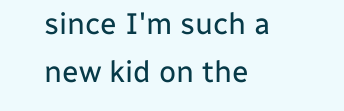since I'm such a new kid on the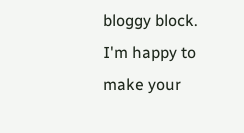bloggy block. I'm happy to make your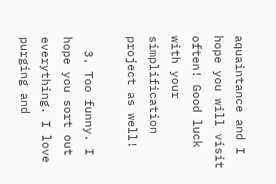aquaintance and I hope you will visit often! Good luck with your simplification project as well!

  3. Too funny. I hope you sort out everything. I love purging and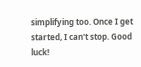simplifying too. Once I get started, I can't stop. Good luck!